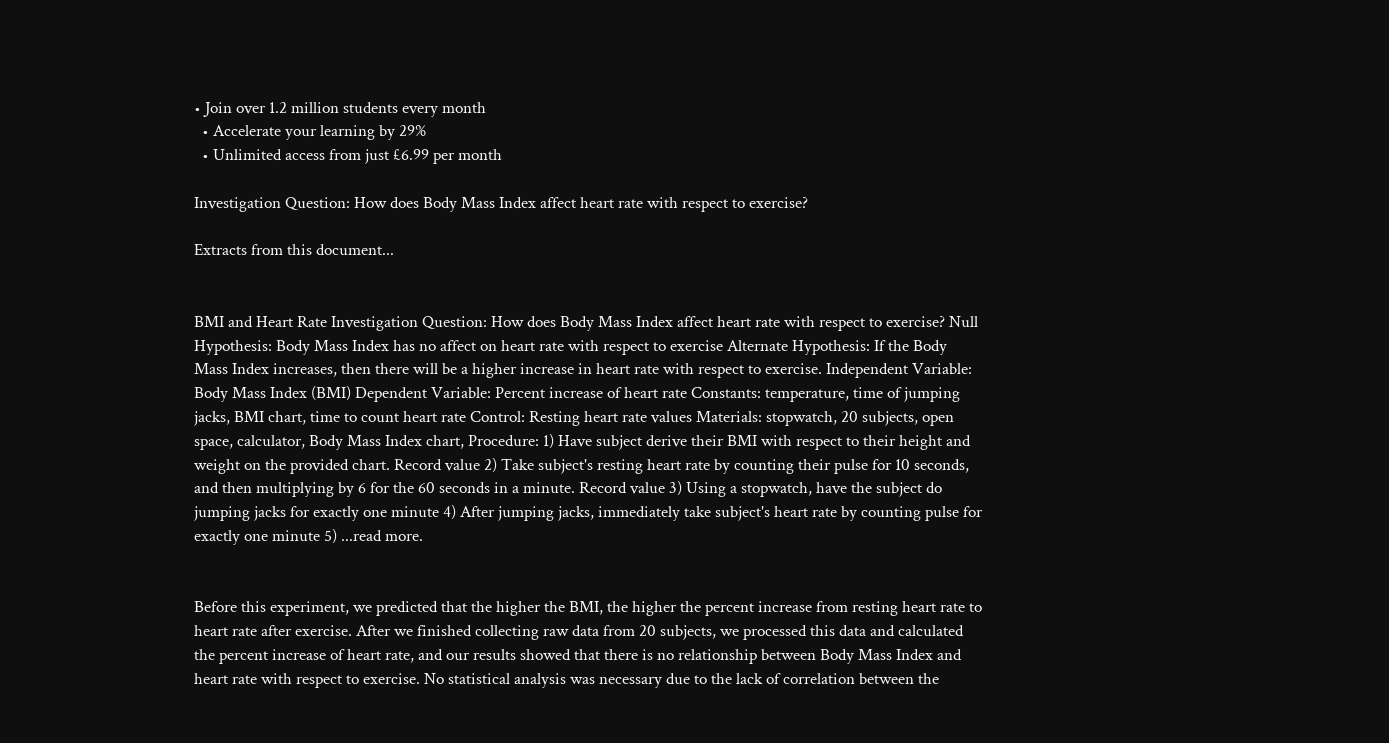• Join over 1.2 million students every month
  • Accelerate your learning by 29%
  • Unlimited access from just £6.99 per month

Investigation Question: How does Body Mass Index affect heart rate with respect to exercise?

Extracts from this document...


BMI and Heart Rate Investigation Question: How does Body Mass Index affect heart rate with respect to exercise? Null Hypothesis: Body Mass Index has no affect on heart rate with respect to exercise Alternate Hypothesis: If the Body Mass Index increases, then there will be a higher increase in heart rate with respect to exercise. Independent Variable: Body Mass Index (BMI) Dependent Variable: Percent increase of heart rate Constants: temperature, time of jumping jacks, BMI chart, time to count heart rate Control: Resting heart rate values Materials: stopwatch, 20 subjects, open space, calculator, Body Mass Index chart, Procedure: 1) Have subject derive their BMI with respect to their height and weight on the provided chart. Record value 2) Take subject's resting heart rate by counting their pulse for 10 seconds, and then multiplying by 6 for the 60 seconds in a minute. Record value 3) Using a stopwatch, have the subject do jumping jacks for exactly one minute 4) After jumping jacks, immediately take subject's heart rate by counting pulse for exactly one minute 5) ...read more.


Before this experiment, we predicted that the higher the BMI, the higher the percent increase from resting heart rate to heart rate after exercise. After we finished collecting raw data from 20 subjects, we processed this data and calculated the percent increase of heart rate, and our results showed that there is no relationship between Body Mass Index and heart rate with respect to exercise. No statistical analysis was necessary due to the lack of correlation between the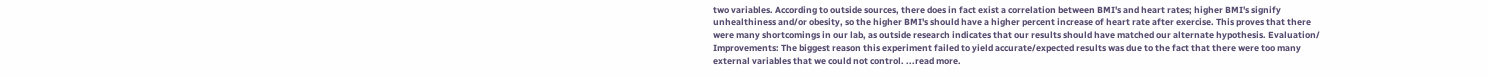two variables. According to outside sources, there does in fact exist a correlation between BMI's and heart rates; higher BMI's signify unhealthiness and/or obesity, so the higher BMI's should have a higher percent increase of heart rate after exercise. This proves that there were many shortcomings in our lab, as outside research indicates that our results should have matched our alternate hypothesis. Evaluation/ Improvements: The biggest reason this experiment failed to yield accurate/expected results was due to the fact that there were too many external variables that we could not control. ...read more.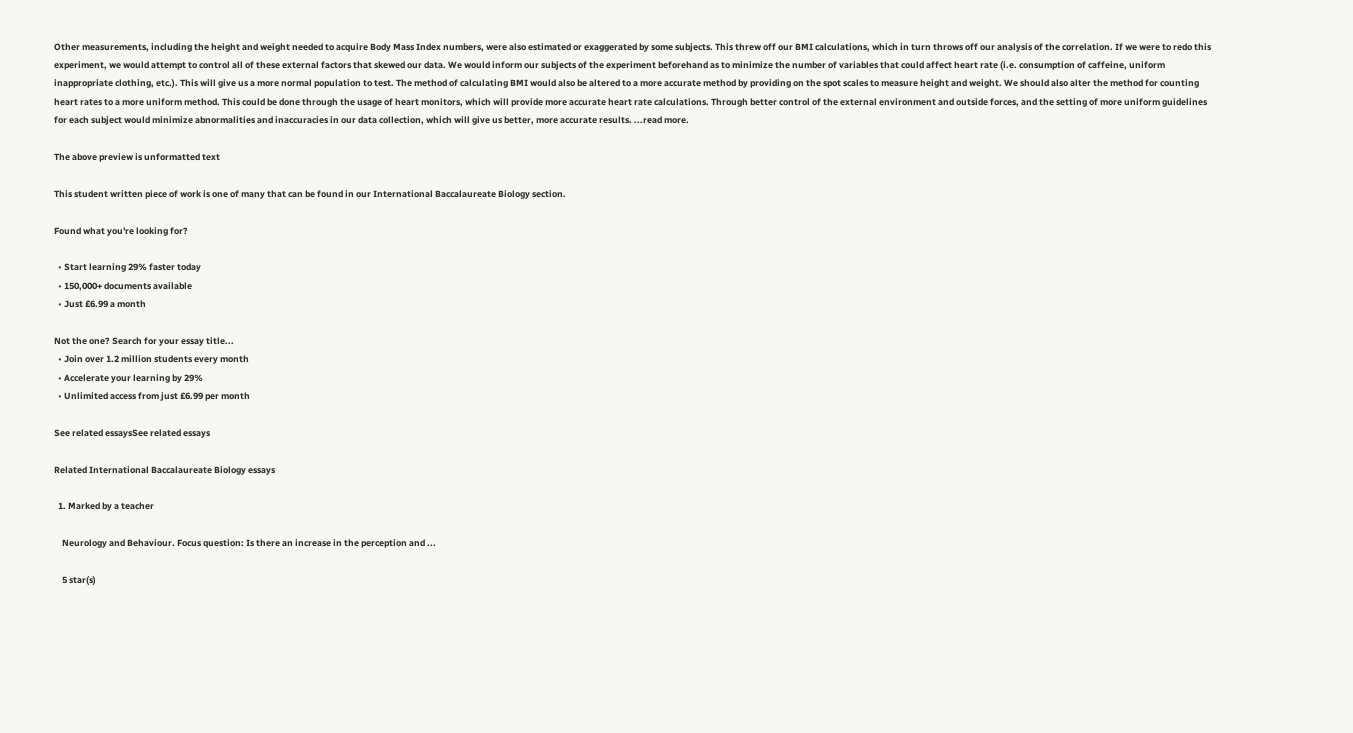Other measurements, including the height and weight needed to acquire Body Mass Index numbers, were also estimated or exaggerated by some subjects. This threw off our BMI calculations, which in turn throws off our analysis of the correlation. If we were to redo this experiment, we would attempt to control all of these external factors that skewed our data. We would inform our subjects of the experiment beforehand as to minimize the number of variables that could affect heart rate (i.e. consumption of caffeine, uniform inappropriate clothing, etc.). This will give us a more normal population to test. The method of calculating BMI would also be altered to a more accurate method by providing on the spot scales to measure height and weight. We should also alter the method for counting heart rates to a more uniform method. This could be done through the usage of heart monitors, which will provide more accurate heart rate calculations. Through better control of the external environment and outside forces, and the setting of more uniform guidelines for each subject would minimize abnormalities and inaccuracies in our data collection, which will give us better, more accurate results. ...read more.

The above preview is unformatted text

This student written piece of work is one of many that can be found in our International Baccalaureate Biology section.

Found what you're looking for?

  • Start learning 29% faster today
  • 150,000+ documents available
  • Just £6.99 a month

Not the one? Search for your essay title...
  • Join over 1.2 million students every month
  • Accelerate your learning by 29%
  • Unlimited access from just £6.99 per month

See related essaysSee related essays

Related International Baccalaureate Biology essays

  1. Marked by a teacher

    Neurology and Behaviour. Focus question: Is there an increase in the perception and ...

    5 star(s)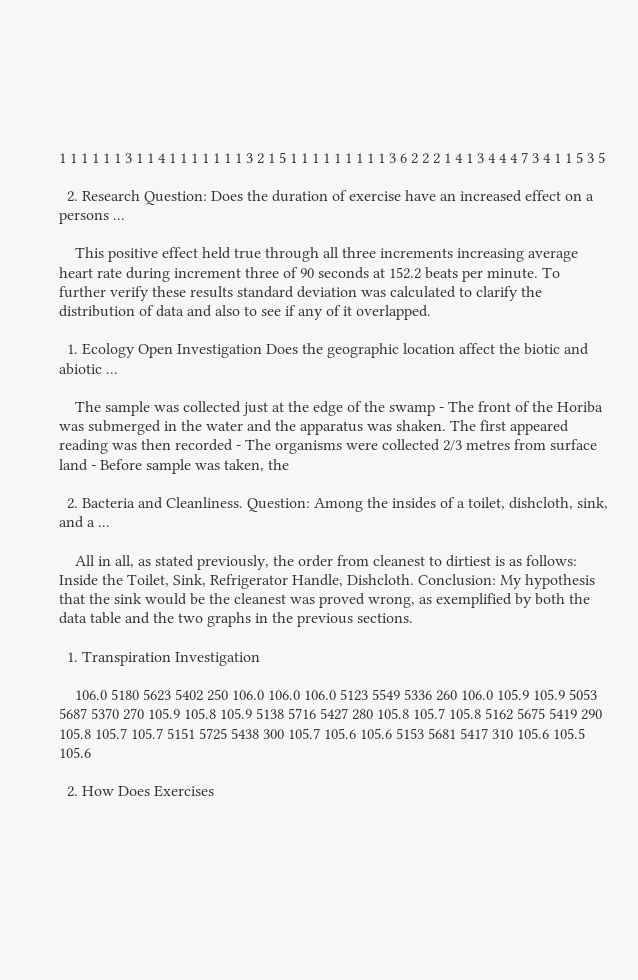1 1 1 1 1 1 3 1 1 4 1 1 1 1 1 1 1 3 2 1 5 1 1 1 1 1 1 1 1 1 3 6 2 2 2 1 4 1 3 4 4 4 7 3 4 1 1 5 3 5

  2. Research Question: Does the duration of exercise have an increased effect on a persons ...

    This positive effect held true through all three increments increasing average heart rate during increment three of 90 seconds at 152.2 beats per minute. To further verify these results standard deviation was calculated to clarify the distribution of data and also to see if any of it overlapped.

  1. Ecology Open Investigation Does the geographic location affect the biotic and abiotic ...

    The sample was collected just at the edge of the swamp - The front of the Horiba was submerged in the water and the apparatus was shaken. The first appeared reading was then recorded - The organisms were collected 2/3 metres from surface land - Before sample was taken, the

  2. Bacteria and Cleanliness. Question: Among the insides of a toilet, dishcloth, sink, and a ...

    All in all, as stated previously, the order from cleanest to dirtiest is as follows: Inside the Toilet, Sink, Refrigerator Handle, Dishcloth. Conclusion: My hypothesis that the sink would be the cleanest was proved wrong, as exemplified by both the data table and the two graphs in the previous sections.

  1. Transpiration Investigation

    106.0 5180 5623 5402 250 106.0 106.0 106.0 5123 5549 5336 260 106.0 105.9 105.9 5053 5687 5370 270 105.9 105.8 105.9 5138 5716 5427 280 105.8 105.7 105.8 5162 5675 5419 290 105.8 105.7 105.7 5151 5725 5438 300 105.7 105.6 105.6 5153 5681 5417 310 105.6 105.5 105.6

  2. How Does Exercises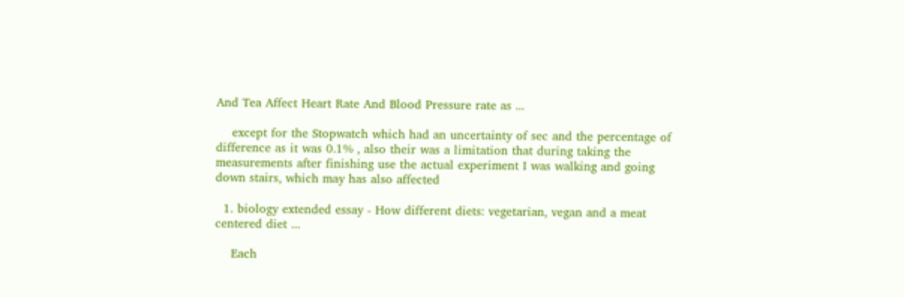And Tea Affect Heart Rate And Blood Pressure rate as ...

    except for the Stopwatch which had an uncertainty of sec and the percentage of difference as it was 0.1% , also their was a limitation that during taking the measurements after finishing use the actual experiment I was walking and going down stairs, which may has also affected

  1. biology extended essay - How different diets: vegetarian, vegan and a meat centered diet ...

    Each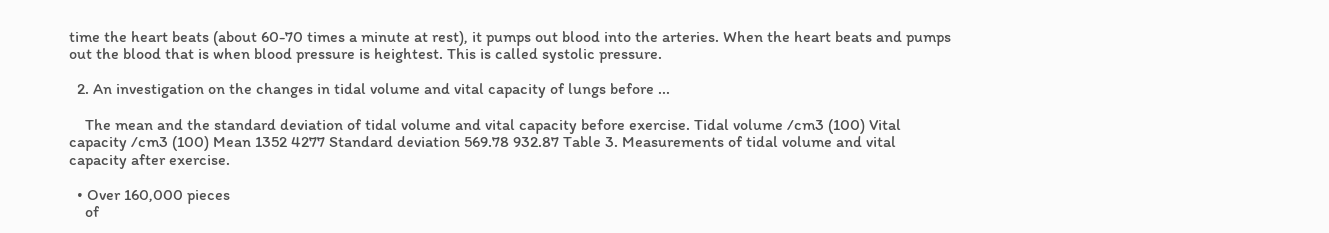time the heart beats (about 60-70 times a minute at rest), it pumps out blood into the arteries. When the heart beats and pumps out the blood that is when blood pressure is heightest. This is called systolic pressure.

  2. An investigation on the changes in tidal volume and vital capacity of lungs before ...

    The mean and the standard deviation of tidal volume and vital capacity before exercise. Tidal volume /cm3 (100) Vital capacity /cm3 (100) Mean 1352 4277 Standard deviation 569.78 932.87 Table 3. Measurements of tidal volume and vital capacity after exercise.

  • Over 160,000 pieces
    of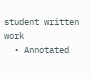student written work
  • Annotated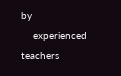by
    experienced teachers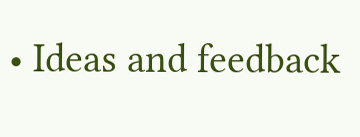• Ideas and feedback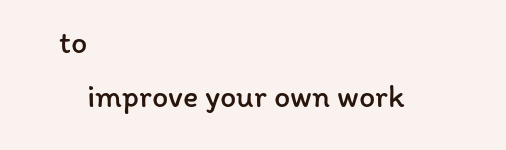to
    improve your own work